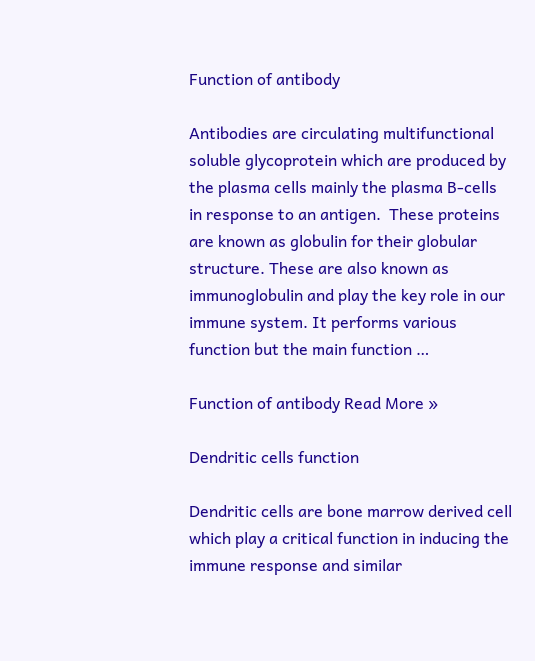Function of antibody

Antibodies are circulating multifunctional soluble glycoprotein which are produced by the plasma cells mainly the plasma B-cells in response to an antigen.  These proteins are known as globulin for their globular structure. These are also known as immunoglobulin and play the key role in our immune system. It performs various function but the main function …

Function of antibody Read More »

Dendritic cells function

Dendritic cells are bone marrow derived cell which play a critical function in inducing the immune response and similar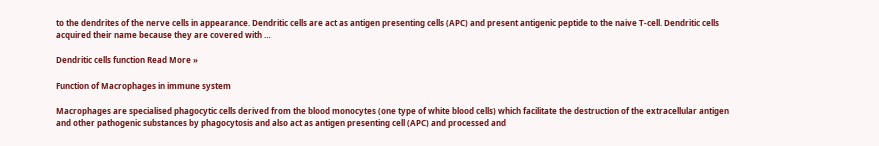to the dendrites of the nerve cells in appearance. Dendritic cells are act as antigen presenting cells (APC) and present antigenic peptide to the naive T-cell. Dendritic cells acquired their name because they are covered with …

Dendritic cells function Read More »

Function of Macrophages in immune system

Macrophages are specialised phagocytic cells derived from the blood monocytes (one type of white blood cells) which facilitate the destruction of the extracellular antigen and other pathogenic substances by phagocytosis and also act as antigen presenting cell (APC) and processed and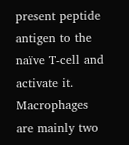present peptide antigen to the naïve T-cell and activate it. Macrophages are mainly two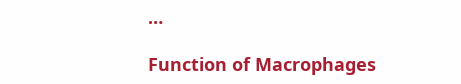…

Function of Macrophages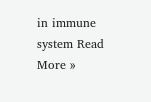in immune system Read More »